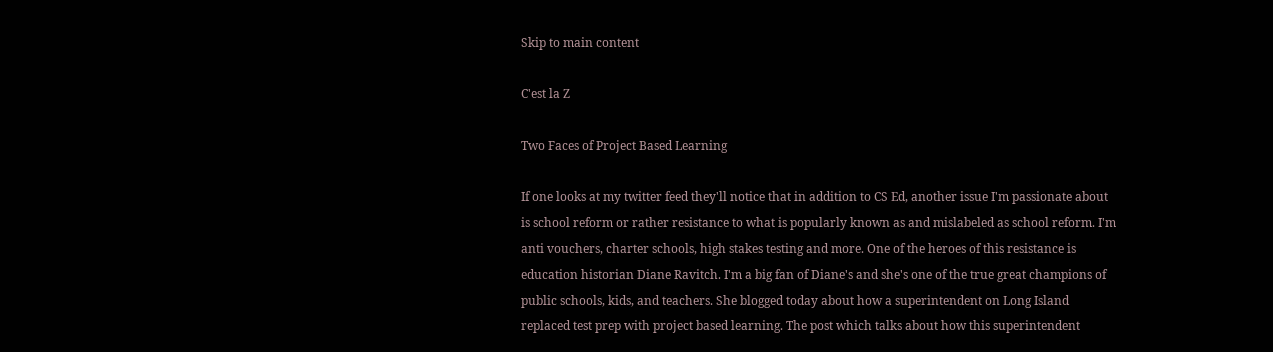Skip to main content

C'est la Z

Two Faces of Project Based Learning

If one looks at my twitter feed they'll notice that in addition to CS Ed, another issue I'm passionate about is school reform or rather resistance to what is popularly known as and mislabeled as school reform. I'm anti vouchers, charter schools, high stakes testing and more. One of the heroes of this resistance is education historian Diane Ravitch. I'm a big fan of Diane's and she's one of the true great champions of public schools, kids, and teachers. She blogged today about how a superintendent on Long Island replaced test prep with project based learning. The post which talks about how this superintendent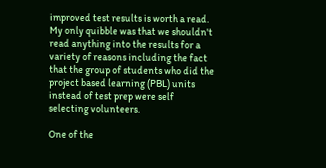improved test results is worth a read. My only quibble was that we shouldn't read anything into the results for a variety of reasons including the fact that the group of students who did the project based learning (PBL) units instead of test prep were self selecting volunteers.

One of the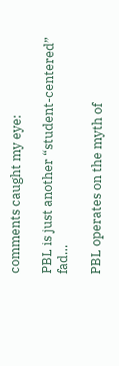comments caught my eye:

PBL is just another “student-centered” fad…

PBL operates on the myth of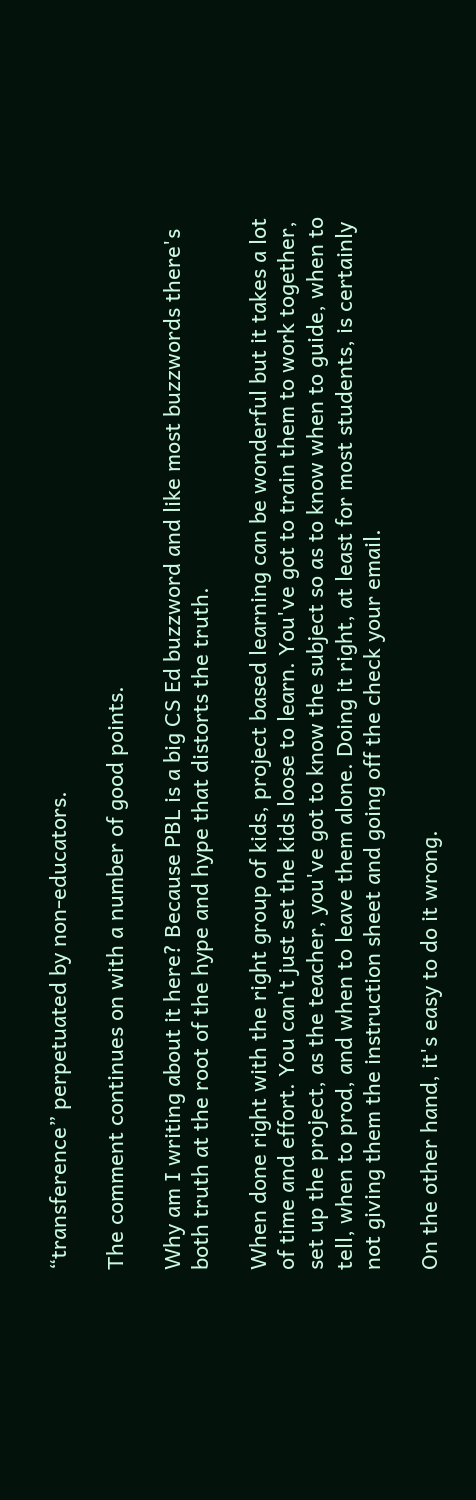“transference” perpetuated by non-educators.

The comment continues on with a number of good points.

Why am I writing about it here? Because PBL is a big CS Ed buzzword and like most buzzwords there's both truth at the root of the hype and hype that distorts the truth.

When done right with the right group of kids, project based learning can be wonderful but it takes a lot of time and effort. You can't just set the kids loose to learn. You've got to train them to work together, set up the project, as the teacher, you've got to know the subject so as to know when to guide, when to tell, when to prod, and when to leave them alone. Doing it right, at least for most students, is certainly not giving them the instruction sheet and going off the check your email.

On the other hand, it's easy to do it wrong.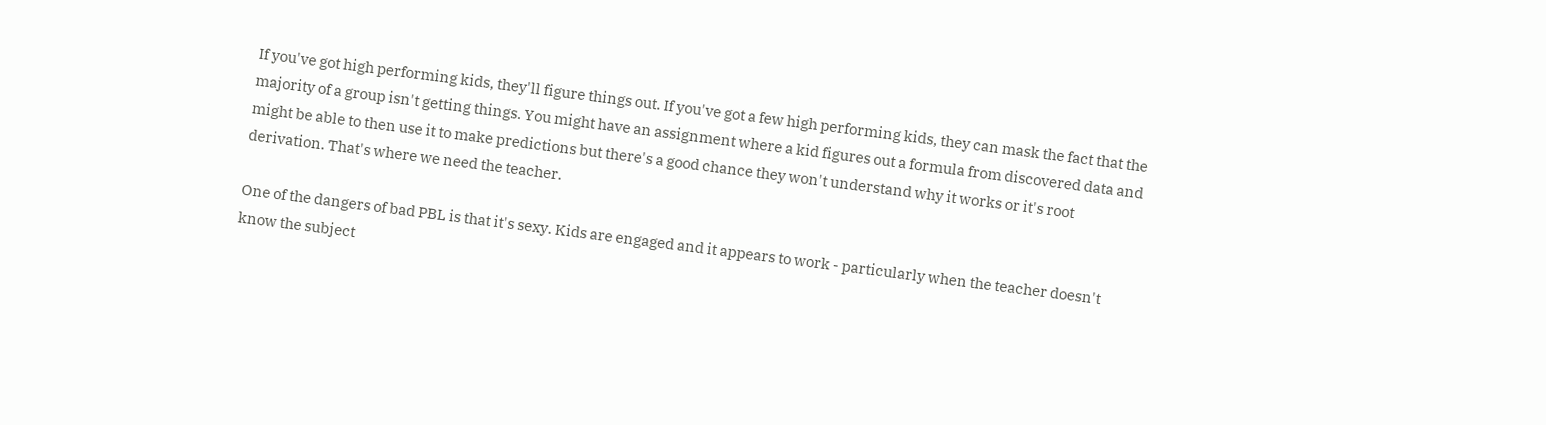If you've got high performing kids, they'll figure things out. If you've got a few high performing kids, they can mask the fact that the majority of a group isn't getting things. You might have an assignment where a kid figures out a formula from discovered data and might be able to then use it to make predictions but there's a good chance they won't understand why it works or it's root derivation. That's where we need the teacher.

One of the dangers of bad PBL is that it's sexy. Kids are engaged and it appears to work - particularly when the teacher doesn't know the subject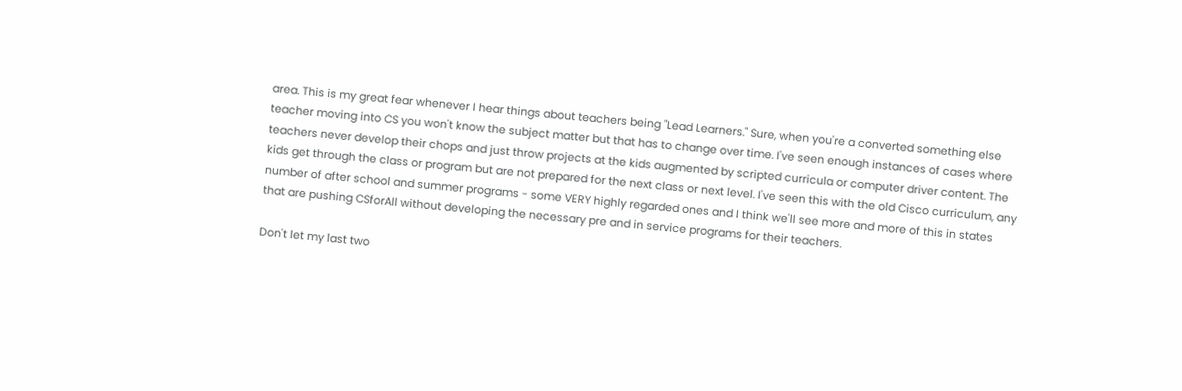area. This is my great fear whenever I hear things about teachers being "Lead Learners." Sure, when you're a converted something else teacher moving into CS you won't know the subject matter but that has to change over time. I've seen enough instances of cases where teachers never develop their chops and just throw projects at the kids augmented by scripted curricula or computer driver content. The kids get through the class or program but are not prepared for the next class or next level. I've seen this with the old Cisco curriculum, any number of after school and summer programs - some VERY highly regarded ones and I think we'll see more and more of this in states that are pushing CSforAll without developing the necessary pre and in service programs for their teachers.

Don't let my last two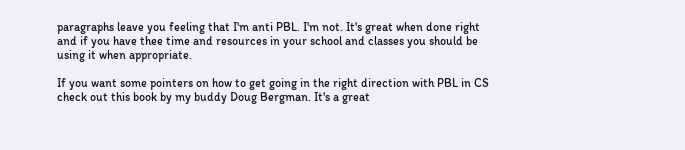paragraphs leave you feeling that I'm anti PBL. I'm not. It's great when done right and if you have thee time and resources in your school and classes you should be using it when appropriate.

If you want some pointers on how to get going in the right direction with PBL in CS check out this book by my buddy Doug Bergman. It's a great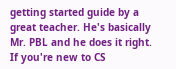getting started guide by a great teacher. He's basically Mr. PBL and he does it right. If you're new to CS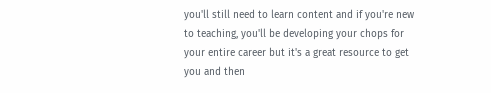you'll still need to learn content and if you're new to teaching, you'll be developing your chops for your entire career but it's a great resource to get you and then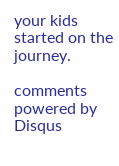your kids started on the journey.

comments powered by Disqus